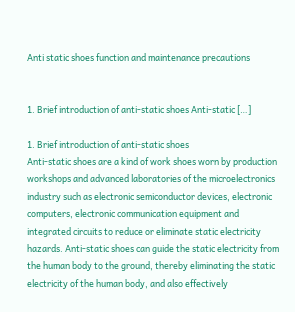Anti static shoes function and maintenance precautions


1. Brief introduction of anti-static shoes Anti-static […]

1. Brief introduction of anti-static shoes
Anti-static shoes are a kind of work shoes worn by production workshops and advanced laboratories of the microelectronics industry such as electronic semiconductor devices, electronic computers, electronic communication equipment and integrated circuits to reduce or eliminate static electricity hazards. Anti-static shoes can guide the static electricity from the human body to the ground, thereby eliminating the static electricity of the human body, and also effectively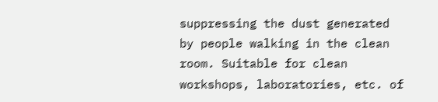suppressing the dust generated by people walking in the clean room. Suitable for clean workshops, laboratories, etc. of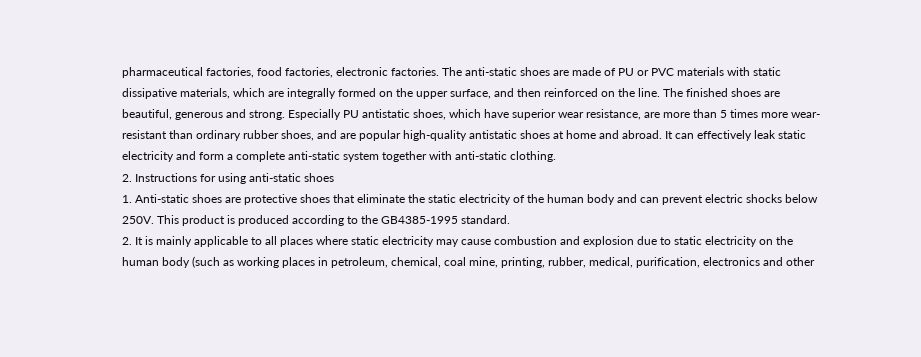pharmaceutical factories, food factories, electronic factories. The anti-static shoes are made of PU or PVC materials with static dissipative materials, which are integrally formed on the upper surface, and then reinforced on the line. The finished shoes are beautiful, generous and strong. Especially PU antistatic shoes, which have superior wear resistance, are more than 5 times more wear-resistant than ordinary rubber shoes, and are popular high-quality antistatic shoes at home and abroad. It can effectively leak static electricity and form a complete anti-static system together with anti-static clothing.
2. Instructions for using anti-static shoes
1. Anti-static shoes are protective shoes that eliminate the static electricity of the human body and can prevent electric shocks below 250V. This product is produced according to the GB4385-1995 standard.
2. It is mainly applicable to all places where static electricity may cause combustion and explosion due to static electricity on the human body (such as working places in petroleum, chemical, coal mine, printing, rubber, medical, purification, electronics and other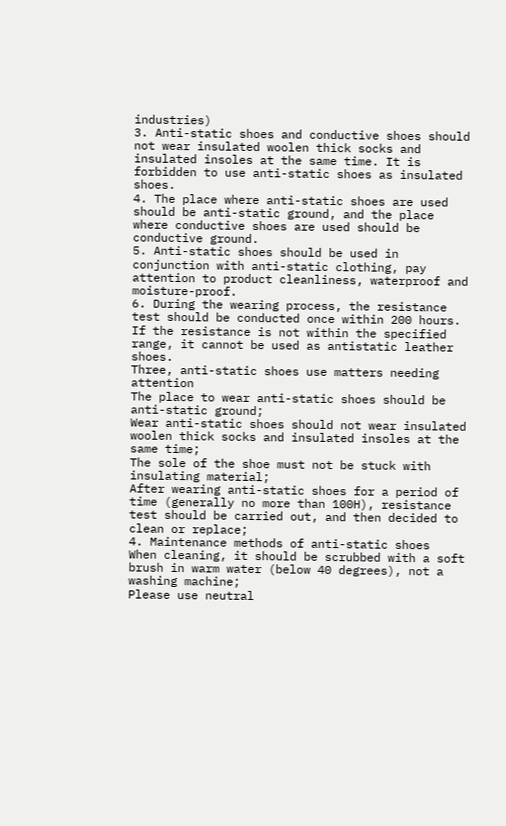industries)
3. Anti-static shoes and conductive shoes should not wear insulated woolen thick socks and insulated insoles at the same time. It is forbidden to use anti-static shoes as insulated shoes.
4. The place where anti-static shoes are used should be anti-static ground, and the place where conductive shoes are used should be conductive ground.
5. Anti-static shoes should be used in conjunction with anti-static clothing, pay attention to product cleanliness, waterproof and moisture-proof.
6. During the wearing process, the resistance test should be conducted once within 200 hours. If the resistance is not within the specified range, it cannot be used as antistatic leather shoes.
Three, anti-static shoes use matters needing attention
The place to wear anti-static shoes should be anti-static ground;
Wear anti-static shoes should not wear insulated woolen thick socks and insulated insoles at the same time;
The sole of the shoe must not be stuck with insulating material;
After wearing anti-static shoes for a period of time (generally no more than 100H), resistance test should be carried out, and then decided to clean or replace;
4. Maintenance methods of anti-static shoes
When cleaning, it should be scrubbed with a soft brush in warm water (below 40 degrees), not a washing machine;
Please use neutral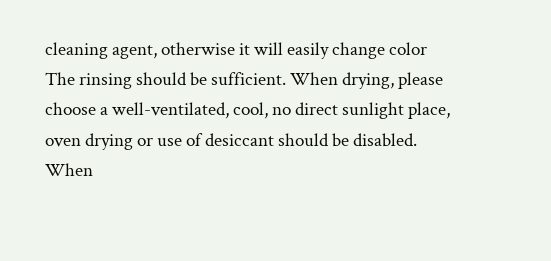cleaning agent, otherwise it will easily change color
The rinsing should be sufficient. When drying, please choose a well-ventilated, cool, no direct sunlight place, oven drying or use of desiccant should be disabled.
When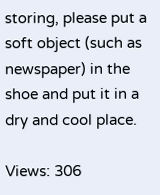storing, please put a soft object (such as newspaper) in the shoe and put it in a dry and cool place.

Views: 306